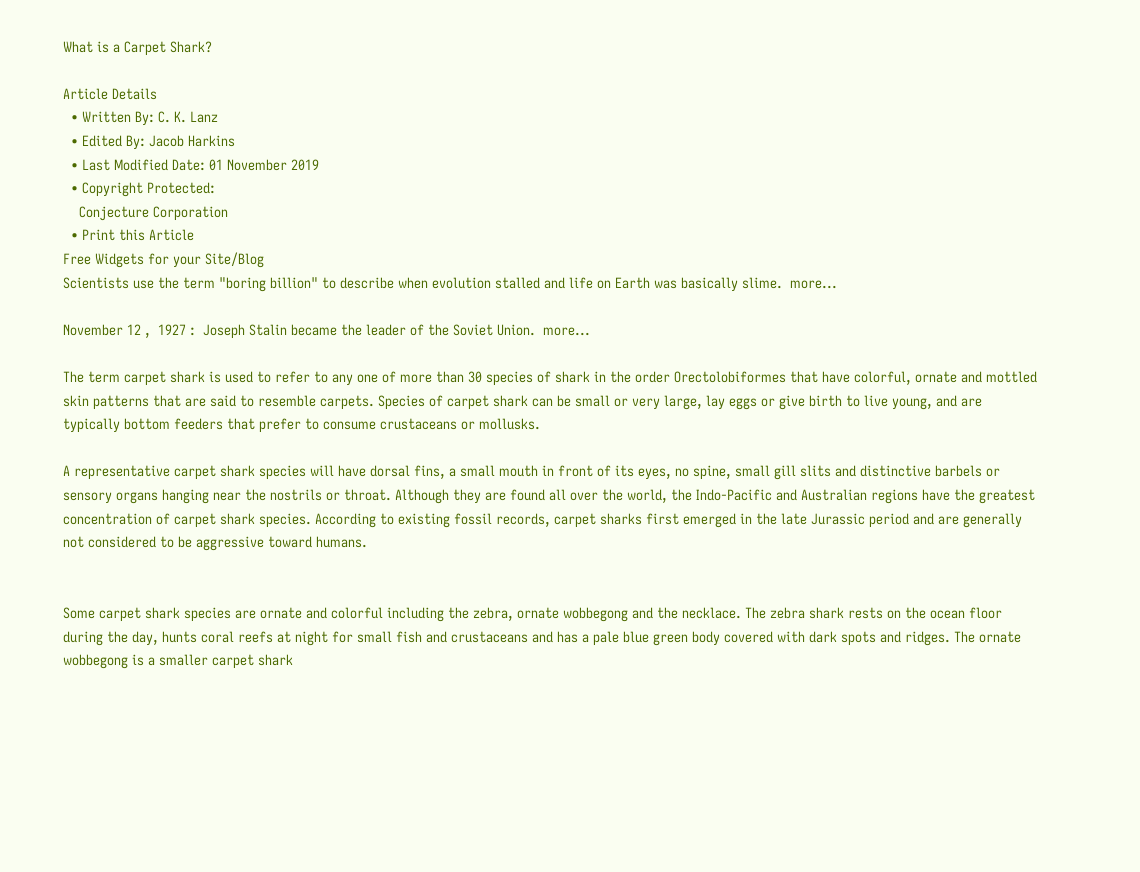What is a Carpet Shark?

Article Details
  • Written By: C. K. Lanz
  • Edited By: Jacob Harkins
  • Last Modified Date: 01 November 2019
  • Copyright Protected:
    Conjecture Corporation
  • Print this Article
Free Widgets for your Site/Blog
Scientists use the term "boring billion" to describe when evolution stalled and life on Earth was basically slime.  more...

November 12 ,  1927 :  Joseph Stalin became the leader of the Soviet Union.  more...

The term carpet shark is used to refer to any one of more than 30 species of shark in the order Orectolobiformes that have colorful, ornate and mottled skin patterns that are said to resemble carpets. Species of carpet shark can be small or very large, lay eggs or give birth to live young, and are typically bottom feeders that prefer to consume crustaceans or mollusks.

A representative carpet shark species will have dorsal fins, a small mouth in front of its eyes, no spine, small gill slits and distinctive barbels or sensory organs hanging near the nostrils or throat. Although they are found all over the world, the Indo-Pacific and Australian regions have the greatest concentration of carpet shark species. According to existing fossil records, carpet sharks first emerged in the late Jurassic period and are generally not considered to be aggressive toward humans.


Some carpet shark species are ornate and colorful including the zebra, ornate wobbegong and the necklace. The zebra shark rests on the ocean floor during the day, hunts coral reefs at night for small fish and crustaceans and has a pale blue green body covered with dark spots and ridges. The ornate wobbegong is a smaller carpet shark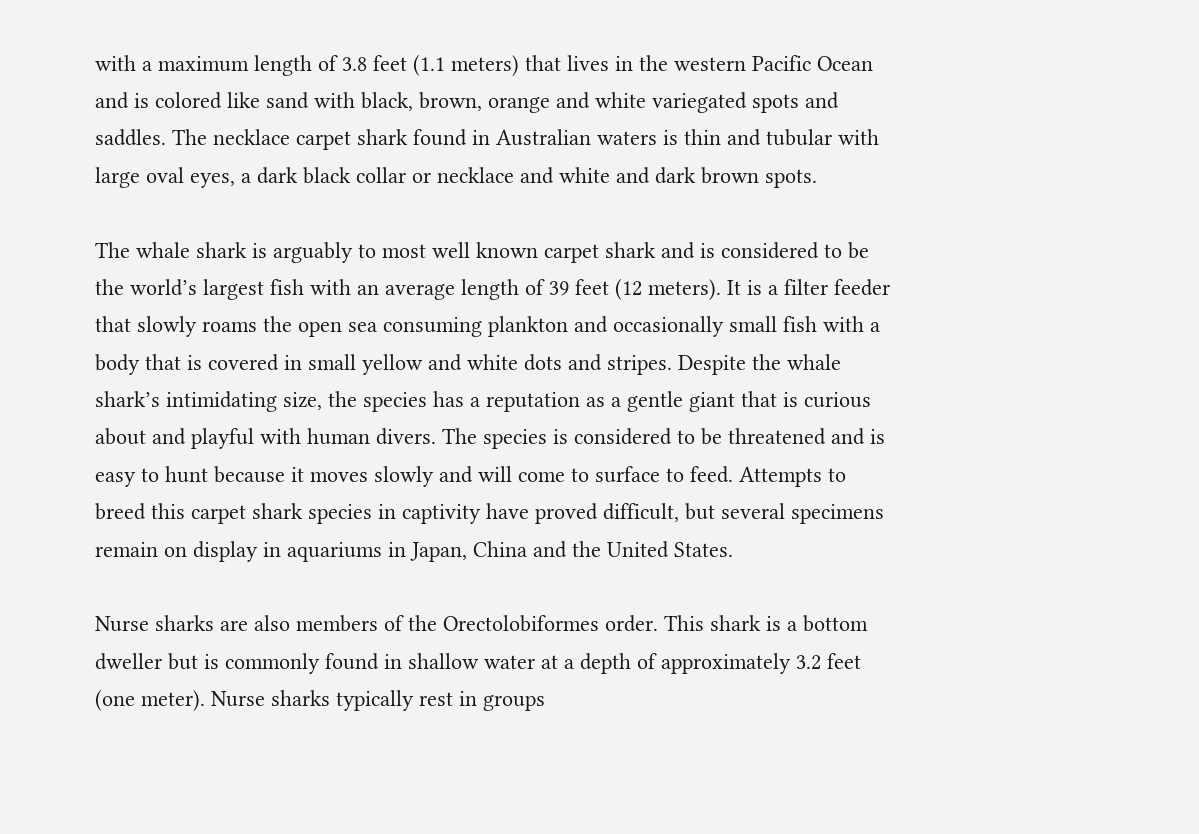with a maximum length of 3.8 feet (1.1 meters) that lives in the western Pacific Ocean and is colored like sand with black, brown, orange and white variegated spots and saddles. The necklace carpet shark found in Australian waters is thin and tubular with large oval eyes, a dark black collar or necklace and white and dark brown spots.

The whale shark is arguably to most well known carpet shark and is considered to be the world’s largest fish with an average length of 39 feet (12 meters). It is a filter feeder that slowly roams the open sea consuming plankton and occasionally small fish with a body that is covered in small yellow and white dots and stripes. Despite the whale shark’s intimidating size, the species has a reputation as a gentle giant that is curious about and playful with human divers. The species is considered to be threatened and is easy to hunt because it moves slowly and will come to surface to feed. Attempts to breed this carpet shark species in captivity have proved difficult, but several specimens remain on display in aquariums in Japan, China and the United States.

Nurse sharks are also members of the Orectolobiformes order. This shark is a bottom dweller but is commonly found in shallow water at a depth of approximately 3.2 feet (one meter). Nurse sharks typically rest in groups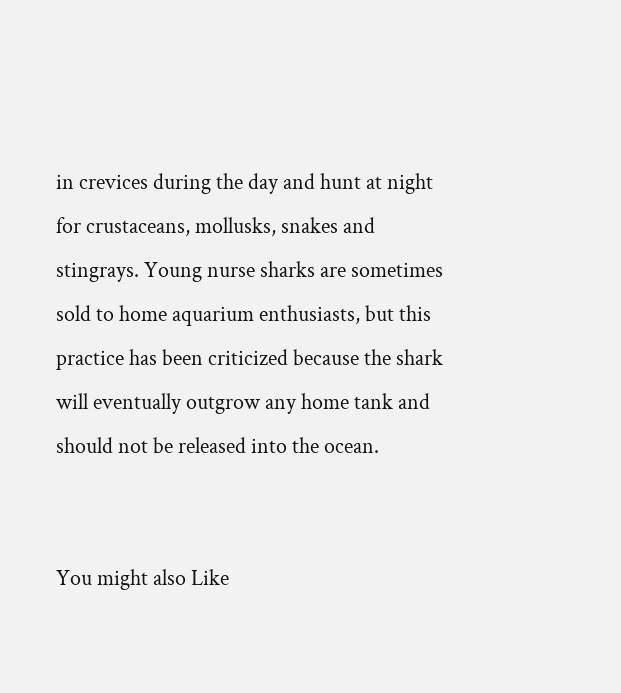in crevices during the day and hunt at night for crustaceans, mollusks, snakes and stingrays. Young nurse sharks are sometimes sold to home aquarium enthusiasts, but this practice has been criticized because the shark will eventually outgrow any home tank and should not be released into the ocean.


You might also Like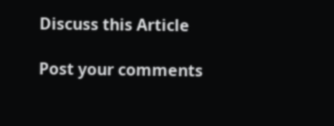Discuss this Article

Post your comments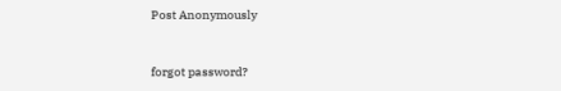Post Anonymously


forgot password?